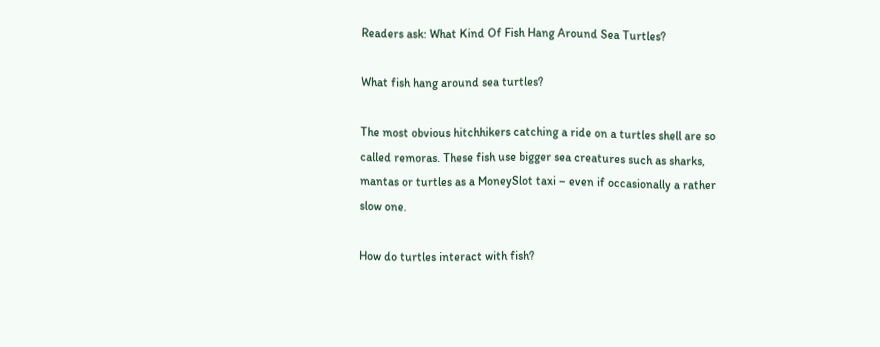Readers ask: What Kind Of Fish Hang Around Sea Turtles?

What fish hang around sea turtles?

The most obvious hitchhikers catching a ride on a turtles shell are so called remoras. These fish use bigger sea creatures such as sharks, mantas or turtles as a MoneySlot taxi – even if occasionally a rather slow one.

How do turtles interact with fish?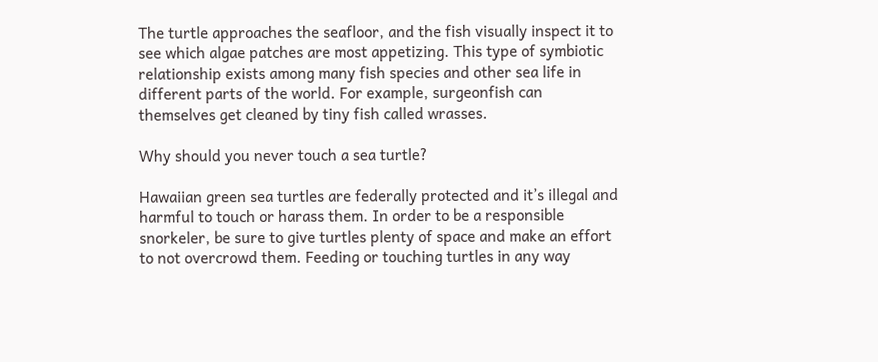The turtle approaches the seafloor, and the fish visually inspect it to see which algae patches are most appetizing. This type of symbiotic relationship exists among many fish species and other sea life in different parts of the world. For example, surgeonfish can themselves get cleaned by tiny fish called wrasses.

Why should you never touch a sea turtle?

Hawaiian green sea turtles are federally protected and it’s illegal and harmful to touch or harass them. In order to be a responsible snorkeler, be sure to give turtles plenty of space and make an effort to not overcrowd them. Feeding or touching turtles in any way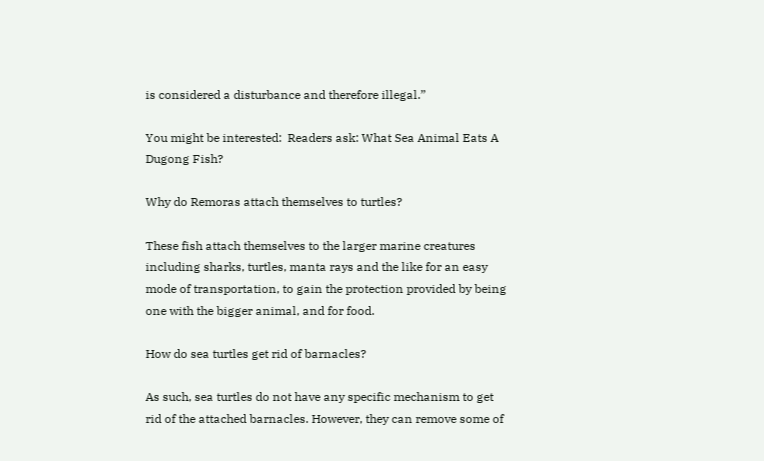is considered a disturbance and therefore illegal.”

You might be interested:  Readers ask: What Sea Animal Eats A Dugong Fish?

Why do Remoras attach themselves to turtles?

These fish attach themselves to the larger marine creatures including sharks, turtles, manta rays and the like for an easy mode of transportation, to gain the protection provided by being one with the bigger animal, and for food.

How do sea turtles get rid of barnacles?

As such, sea turtles do not have any specific mechanism to get rid of the attached barnacles. However, they can remove some of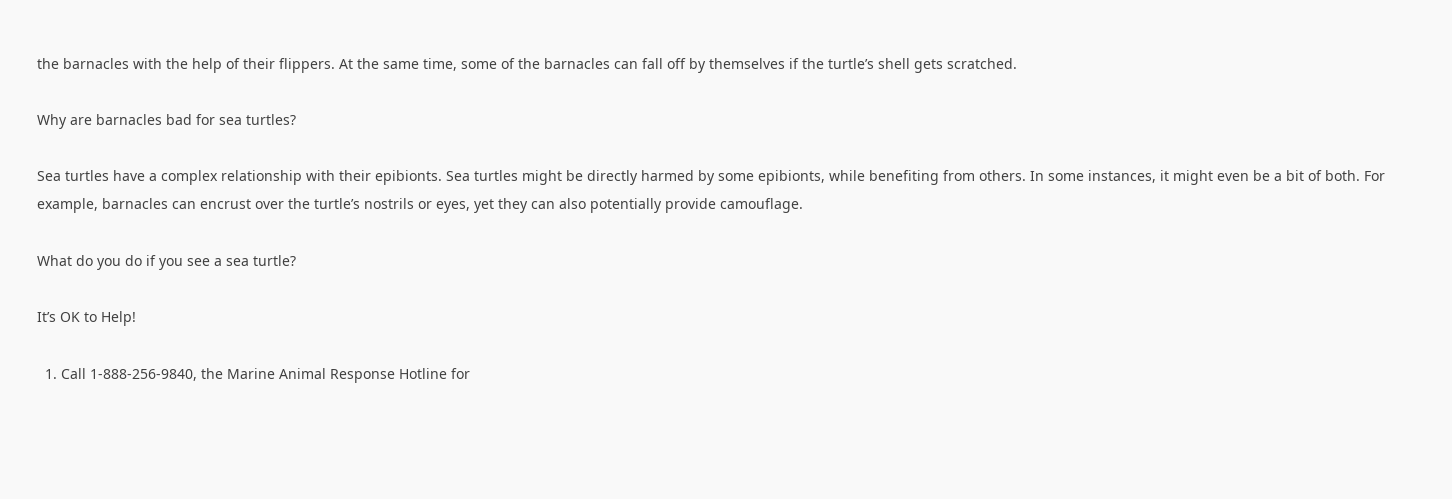the barnacles with the help of their flippers. At the same time, some of the barnacles can fall off by themselves if the turtle’s shell gets scratched.

Why are barnacles bad for sea turtles?

Sea turtles have a complex relationship with their epibionts. Sea turtles might be directly harmed by some epibionts, while benefiting from others. In some instances, it might even be a bit of both. For example, barnacles can encrust over the turtle’s nostrils or eyes, yet they can also potentially provide camouflage.

What do you do if you see a sea turtle?

It’s OK to Help!

  1. Call 1-888-256-9840, the Marine Animal Response Hotline for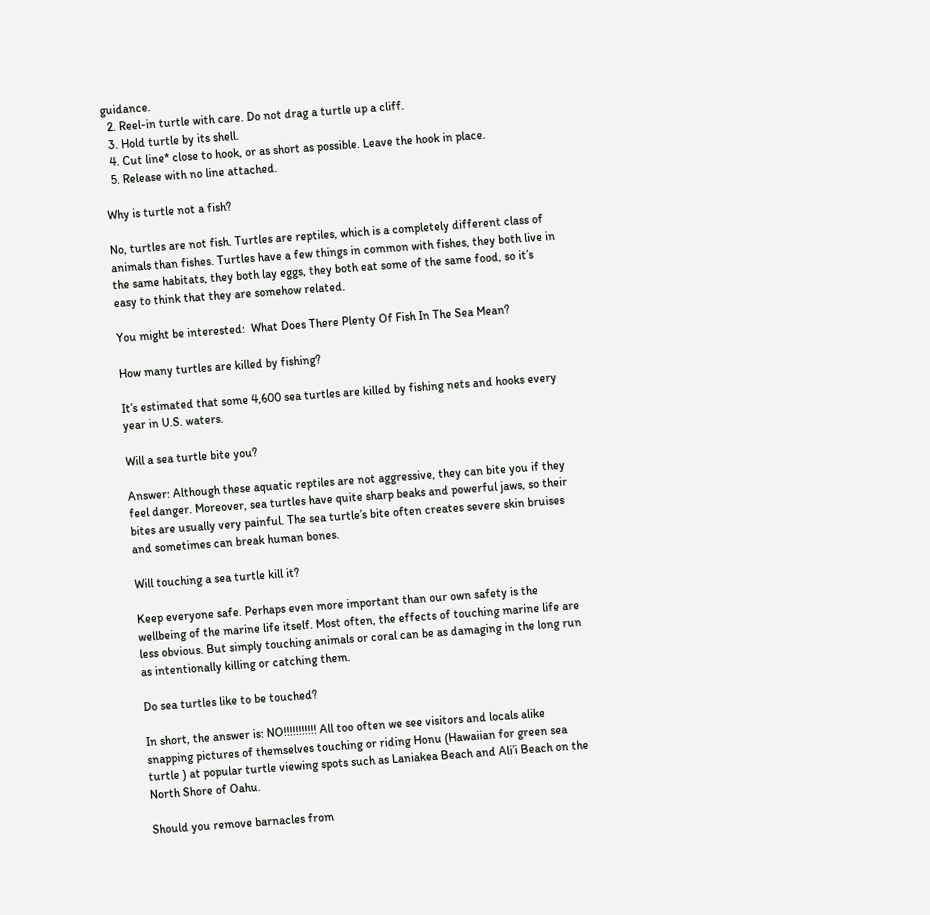guidance.
  2. Reel-in turtle with care. Do not drag a turtle up a cliff.
  3. Hold turtle by its shell.
  4. Cut line* close to hook, or as short as possible. Leave the hook in place.
  5. Release with no line attached.

Why is turtle not a fish?

No, turtles are not fish. Turtles are reptiles, which is a completely different class of animals than fishes. Turtles have a few things in common with fishes, they both live in the same habitats, they both lay eggs, they both eat some of the same food, so it’s easy to think that they are somehow related.

You might be interested:  What Does There Plenty Of Fish In The Sea Mean?

How many turtles are killed by fishing?

It’s estimated that some 4,600 sea turtles are killed by fishing nets and hooks every year in U.S. waters.

Will a sea turtle bite you?

Answer: Although these aquatic reptiles are not aggressive, they can bite you if they feel danger. Moreover, sea turtles have quite sharp beaks and powerful jaws, so their bites are usually very painful. The sea turtle’s bite often creates severe skin bruises and sometimes can break human bones.

Will touching a sea turtle kill it?

Keep everyone safe. Perhaps even more important than our own safety is the wellbeing of the marine life itself. Most often, the effects of touching marine life are less obvious. But simply touching animals or coral can be as damaging in the long run as intentionally killing or catching them.

Do sea turtles like to be touched?

In short, the answer is: NO!!!!!!!!!!! All too often we see visitors and locals alike snapping pictures of themselves touching or riding Honu (Hawaiian for green sea turtle ) at popular turtle viewing spots such as Laniakea Beach and Ali’i Beach on the North Shore of Oahu.

Should you remove barnacles from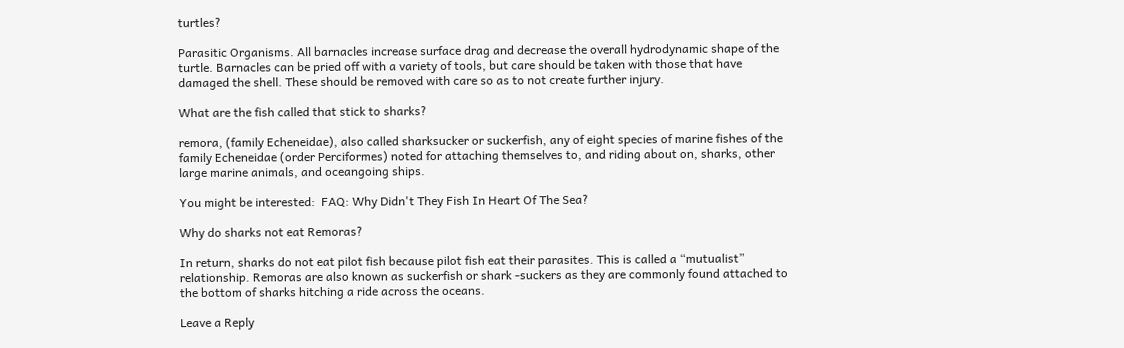turtles?

Parasitic Organisms. All barnacles increase surface drag and decrease the overall hydrodynamic shape of the turtle. Barnacles can be pried off with a variety of tools, but care should be taken with those that have damaged the shell. These should be removed with care so as to not create further injury.

What are the fish called that stick to sharks?

remora, (family Echeneidae), also called sharksucker or suckerfish, any of eight species of marine fishes of the family Echeneidae (order Perciformes) noted for attaching themselves to, and riding about on, sharks, other large marine animals, and oceangoing ships.

You might be interested:  FAQ: Why Didn't They Fish In Heart Of The Sea?

Why do sharks not eat Remoras?

In return, sharks do not eat pilot fish because pilot fish eat their parasites. This is called a “mutualist” relationship. Remoras are also known as suckerfish or shark -suckers as they are commonly found attached to the bottom of sharks hitching a ride across the oceans.

Leave a Reply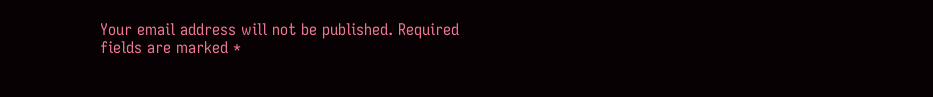Your email address will not be published. Required fields are marked *